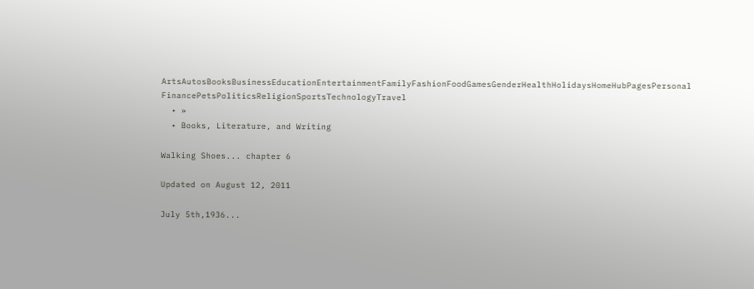ArtsAutosBooksBusinessEducationEntertainmentFamilyFashionFoodGamesGenderHealthHolidaysHomeHubPagesPersonal FinancePetsPoliticsReligionSportsTechnologyTravel
  • »
  • Books, Literature, and Writing

Walking Shoes... chapter 6

Updated on August 12, 2011

July 5th,1936...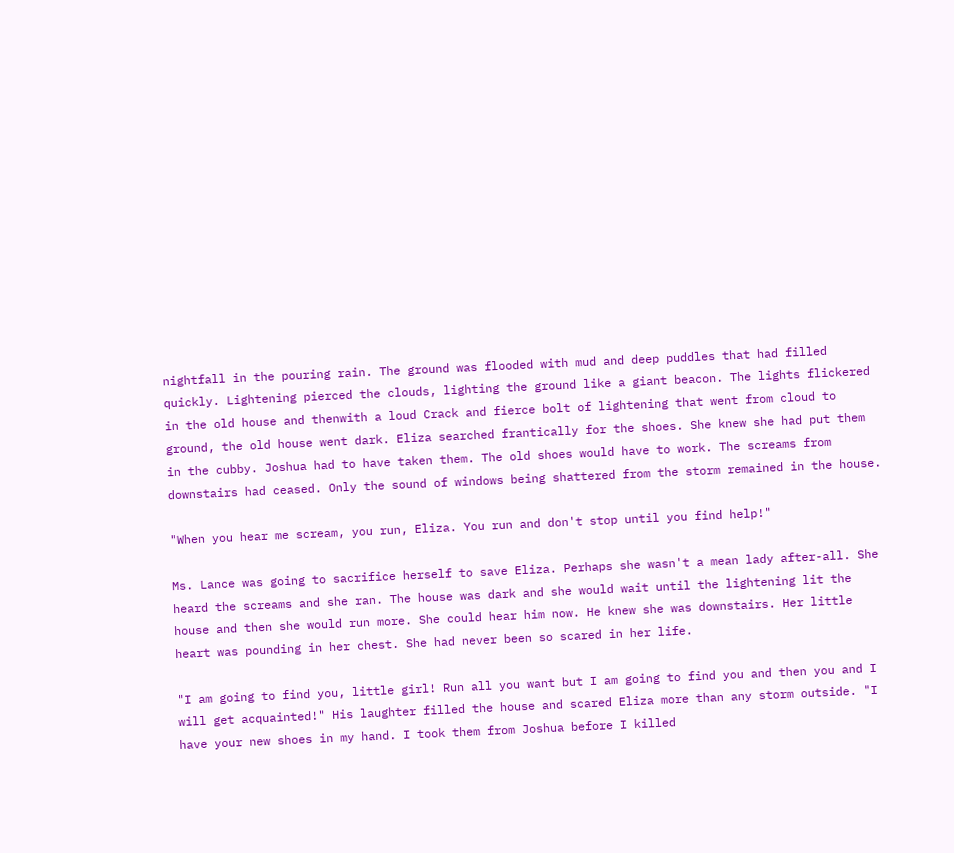nightfall in the pouring rain. The ground was flooded with mud and deep puddles that had filled quickly. Lightening pierced the clouds, lighting the ground like a giant beacon. The lights flickered in the old house and thenwith a loud Crack and fierce bolt of lightening that went from cloud to ground, the old house went dark. Eliza searched frantically for the shoes. She knew she had put them in the cubby. Joshua had to have taken them. The old shoes would have to work. The screams from downstairs had ceased. Only the sound of windows being shattered from the storm remained in the house.

"When you hear me scream, you run, Eliza. You run and don't stop until you find help!"

Ms. Lance was going to sacrifice herself to save Eliza. Perhaps she wasn't a mean lady after-all. She heard the screams and she ran. The house was dark and she would wait until the lightening lit the house and then she would run more. She could hear him now. He knew she was downstairs. Her little heart was pounding in her chest. She had never been so scared in her life.

"I am going to find you, little girl! Run all you want but I am going to find you and then you and I will get acquainted!" His laughter filled the house and scared Eliza more than any storm outside. "I have your new shoes in my hand. I took them from Joshua before I killed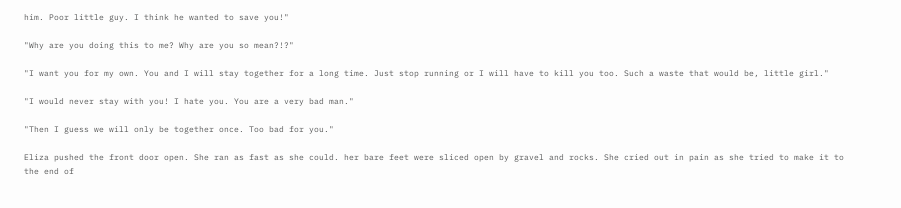him. Poor little guy. I think he wanted to save you!"

"Why are you doing this to me? Why are you so mean?!?"

"I want you for my own. You and I will stay together for a long time. Just stop running or I will have to kill you too. Such a waste that would be, little girl."

"I would never stay with you! I hate you. You are a very bad man."

"Then I guess we will only be together once. Too bad for you."

Eliza pushed the front door open. She ran as fast as she could. her bare feet were sliced open by gravel and rocks. She cried out in pain as she tried to make it to the end of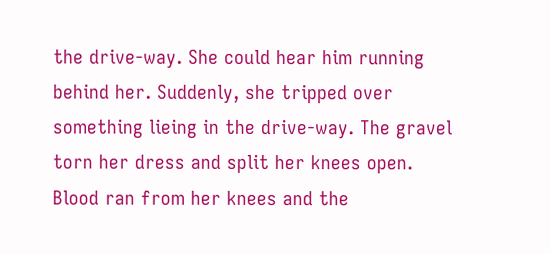the drive-way. She could hear him running behind her. Suddenly, she tripped over something lieing in the drive-way. The gravel torn her dress and split her knees open. Blood ran from her knees and the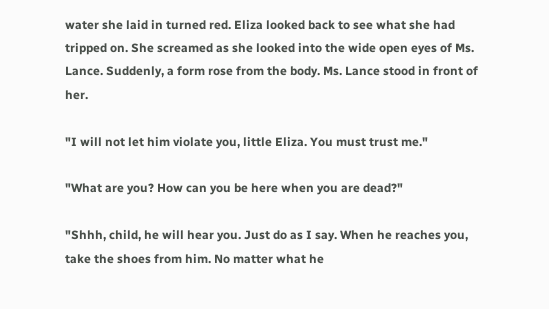water she laid in turned red. Eliza looked back to see what she had tripped on. She screamed as she looked into the wide open eyes of Ms. Lance. Suddenly, a form rose from the body. Ms. Lance stood in front of her.

"I will not let him violate you, little Eliza. You must trust me."

"What are you? How can you be here when you are dead?"

"Shhh, child, he will hear you. Just do as I say. When he reaches you, take the shoes from him. No matter what he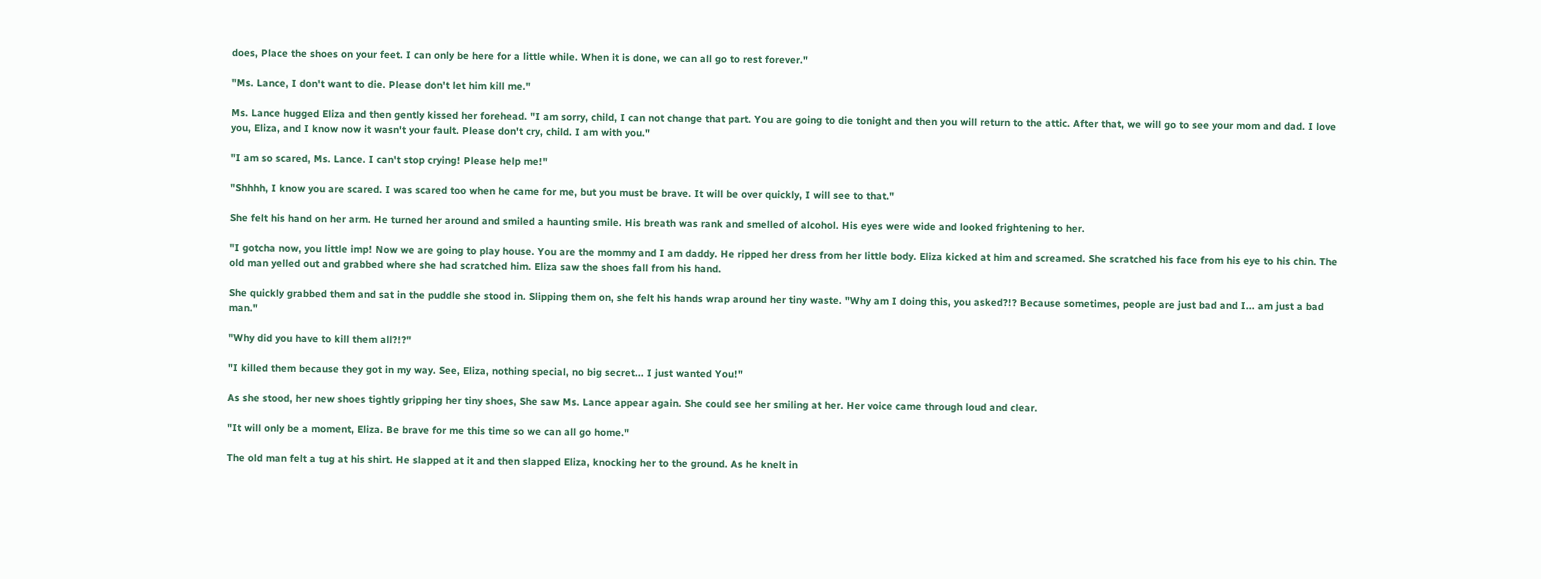does, Place the shoes on your feet. I can only be here for a little while. When it is done, we can all go to rest forever."

"Ms. Lance, I don't want to die. Please don't let him kill me."

Ms. Lance hugged Eliza and then gently kissed her forehead. "I am sorry, child, I can not change that part. You are going to die tonight and then you will return to the attic. After that, we will go to see your mom and dad. I love you, Eliza, and I know now it wasn't your fault. Please don't cry, child. I am with you."

"I am so scared, Ms. Lance. I can't stop crying! Please help me!"

"Shhhh, I know you are scared. I was scared too when he came for me, but you must be brave. It will be over quickly, I will see to that."

She felt his hand on her arm. He turned her around and smiled a haunting smile. His breath was rank and smelled of alcohol. His eyes were wide and looked frightening to her.

"I gotcha now, you little imp! Now we are going to play house. You are the mommy and I am daddy. He ripped her dress from her little body. Eliza kicked at him and screamed. She scratched his face from his eye to his chin. The old man yelled out and grabbed where she had scratched him. Eliza saw the shoes fall from his hand.

She quickly grabbed them and sat in the puddle she stood in. Slipping them on, she felt his hands wrap around her tiny waste. "Why am I doing this, you asked?!? Because sometimes, people are just bad and I... am just a bad man."

"Why did you have to kill them all?!?"

"I killed them because they got in my way. See, Eliza, nothing special, no big secret... I just wanted You!"

As she stood, her new shoes tightly gripping her tiny shoes, She saw Ms. Lance appear again. She could see her smiling at her. Her voice came through loud and clear.

"It will only be a moment, Eliza. Be brave for me this time so we can all go home."

The old man felt a tug at his shirt. He slapped at it and then slapped Eliza, knocking her to the ground. As he knelt in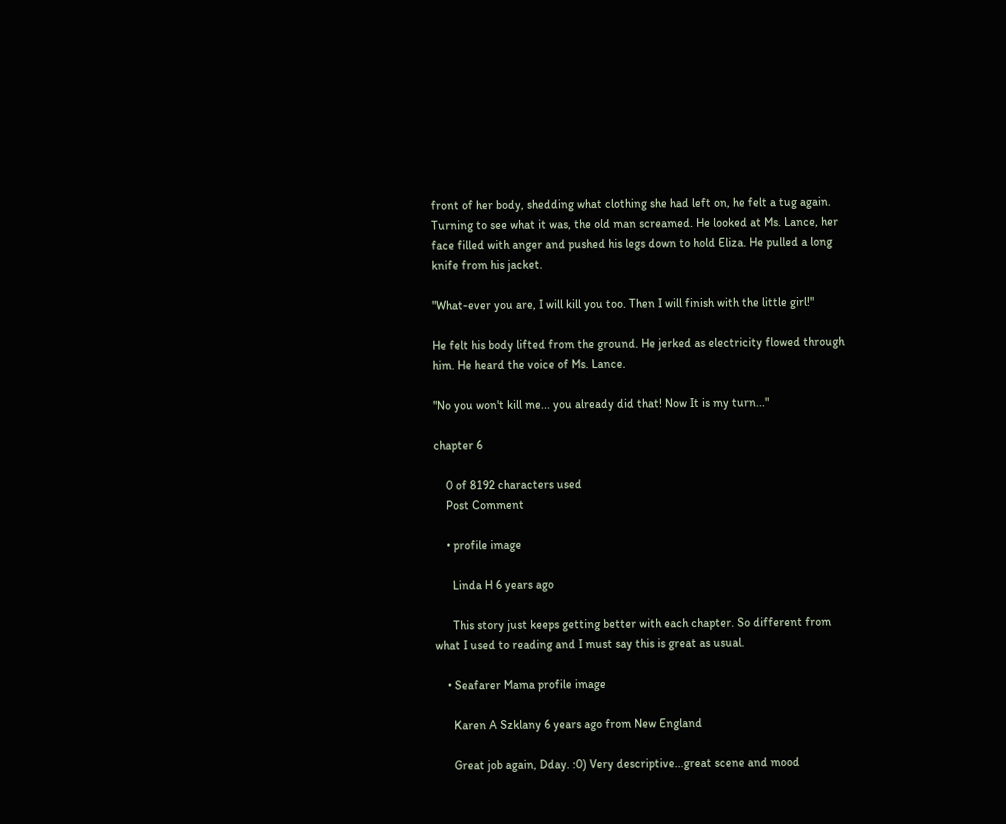front of her body, shedding what clothing she had left on, he felt a tug again. Turning to see what it was, the old man screamed. He looked at Ms. Lance, her face filled with anger and pushed his legs down to hold Eliza. He pulled a long knife from his jacket.

"What-ever you are, I will kill you too. Then I will finish with the little girl!"

He felt his body lifted from the ground. He jerked as electricity flowed through him. He heard the voice of Ms. Lance.

"No you won't kill me... you already did that! Now It is my turn..."

chapter 6

    0 of 8192 characters used
    Post Comment

    • profile image

      Linda H 6 years ago

      This story just keeps getting better with each chapter. So different from what I used to reading and I must say this is great as usual.

    • Seafarer Mama profile image

      Karen A Szklany 6 years ago from New England

      Great job again, Dday. :0) Very descriptive...great scene and mood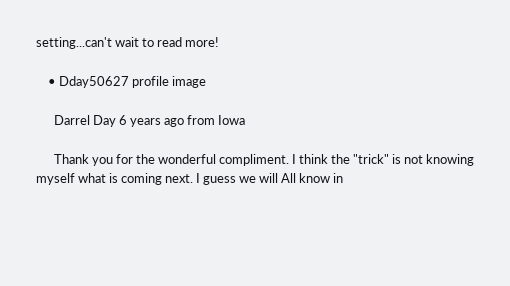setting...can't wait to read more!

    • Dday50627 profile image

      Darrel Day 6 years ago from Iowa

      Thank you for the wonderful compliment. I think the "trick" is not knowing myself what is coming next. I guess we will All know in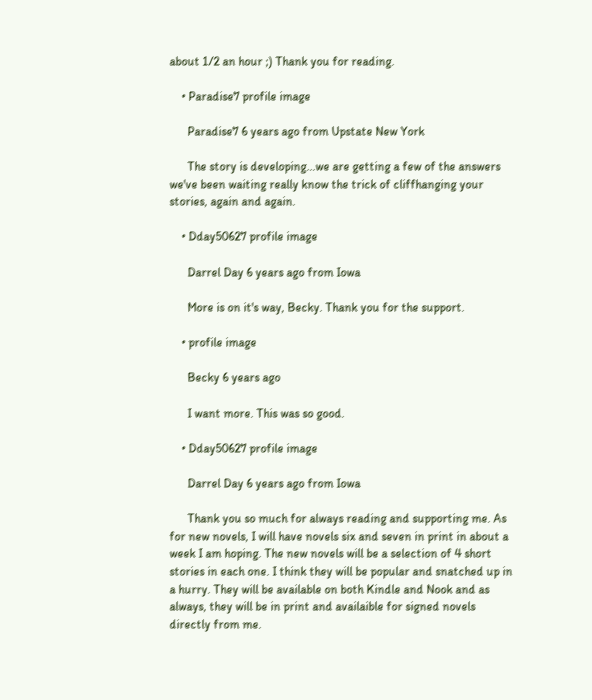about 1/2 an hour ;) Thank you for reading.

    • Paradise7 profile image

      Paradise7 6 years ago from Upstate New York

      The story is developing...we are getting a few of the answers we've been waiting really know the trick of cliffhanging your stories, again and again.

    • Dday50627 profile image

      Darrel Day 6 years ago from Iowa

      More is on it's way, Becky. Thank you for the support.

    • profile image

      Becky 6 years ago

      I want more. This was so good.

    • Dday50627 profile image

      Darrel Day 6 years ago from Iowa

      Thank you so much for always reading and supporting me. As for new novels, I will have novels six and seven in print in about a week I am hoping. The new novels will be a selection of 4 short stories in each one. I think they will be popular and snatched up in a hurry. They will be available on both Kindle and Nook and as always, they will be in print and availaible for signed novels directly from me.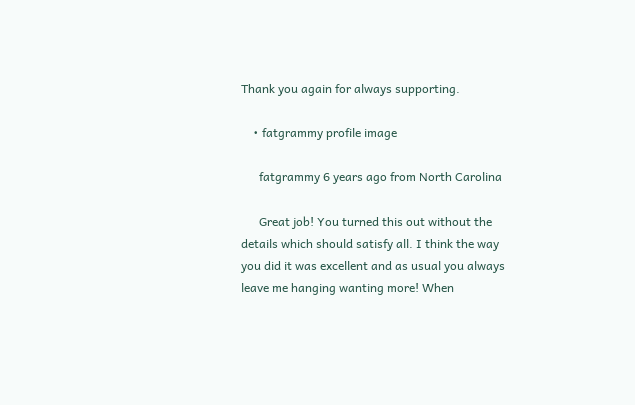Thank you again for always supporting.

    • fatgrammy profile image

      fatgrammy 6 years ago from North Carolina

      Great job! You turned this out without the details which should satisfy all. I think the way you did it was excellent and as usual you always leave me hanging wanting more! When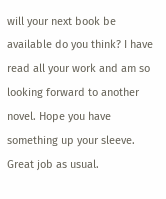will your next book be available do you think? I have read all your work and am so looking forward to another novel. Hope you have something up your sleeve. Great job as usual.